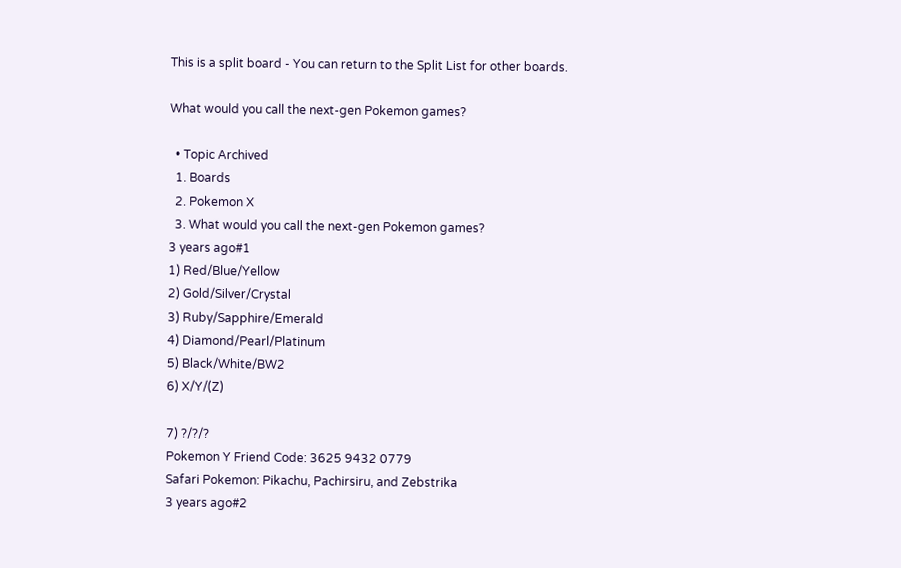This is a split board - You can return to the Split List for other boards.

What would you call the next-gen Pokemon games?

  • Topic Archived
  1. Boards
  2. Pokemon X
  3. What would you call the next-gen Pokemon games?
3 years ago#1
1) Red/Blue/Yellow
2) Gold/Silver/Crystal
3) Ruby/Sapphire/Emerald
4) Diamond/Pearl/Platinum
5) Black/White/BW2
6) X/Y/(Z)

7) ?/?/?
Pokemon Y Friend Code: 3625 9432 0779
Safari Pokemon: Pikachu, Pachirsiru, and Zebstrika
3 years ago#2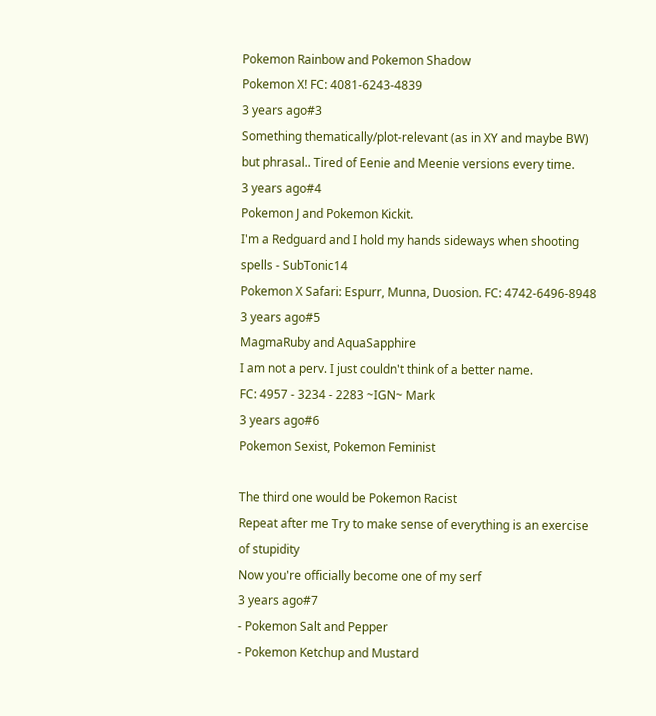Pokemon Rainbow and Pokemon Shadow
Pokemon X! FC: 4081-6243-4839
3 years ago#3
Something thematically/plot-relevant (as in XY and maybe BW) but phrasal.. Tired of Eenie and Meenie versions every time.
3 years ago#4
Pokemon J and Pokemon Kickit.
I'm a Redguard and I hold my hands sideways when shooting spells - SubTonic14
Pokemon X Safari: Espurr, Munna, Duosion. FC: 4742-6496-8948
3 years ago#5
MagmaRuby and AquaSapphire
I am not a perv. I just couldn't think of a better name.
FC: 4957 - 3234 - 2283 ~IGN~ Mark
3 years ago#6
Pokemon Sexist, Pokemon Feminist

The third one would be Pokemon Racist
Repeat after me Try to make sense of everything is an exercise of stupidity
Now you're officially become one of my serf
3 years ago#7
- Pokemon Salt and Pepper
- Pokemon Ketchup and Mustard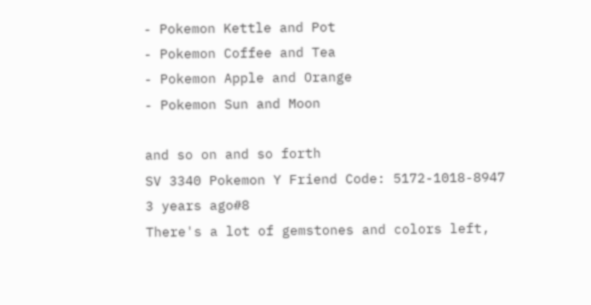- Pokemon Kettle and Pot
- Pokemon Coffee and Tea
- Pokemon Apple and Orange
- Pokemon Sun and Moon

and so on and so forth
SV 3340 Pokemon Y Friend Code: 5172-1018-8947
3 years ago#8
There's a lot of gemstones and colors left,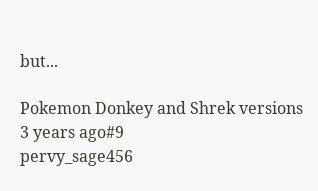but...

Pokemon Donkey and Shrek versions
3 years ago#9
pervy_sage456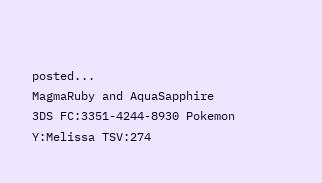posted...
MagmaRuby and AquaSapphire
3DS FC:3351-4244-8930 Pokemon Y:Melissa TSV:274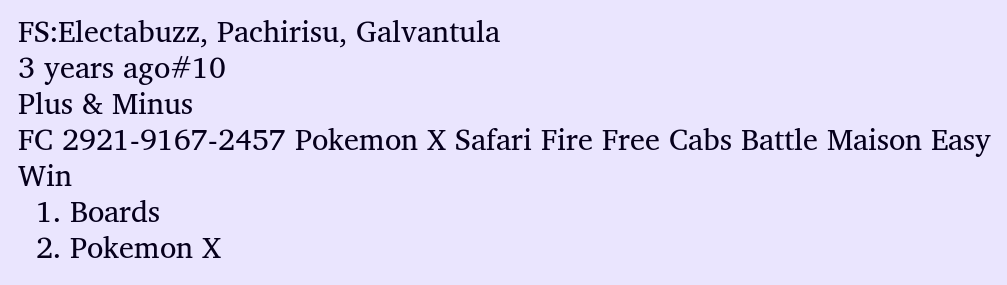FS:Electabuzz, Pachirisu, Galvantula
3 years ago#10
Plus & Minus
FC 2921-9167-2457 Pokemon X Safari Fire Free Cabs Battle Maison Easy Win
  1. Boards
  2. Pokemon X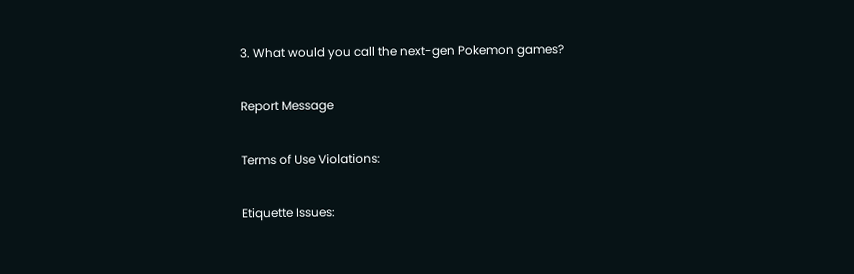3. What would you call the next-gen Pokemon games?

Report Message

Terms of Use Violations:

Etiquette Issues: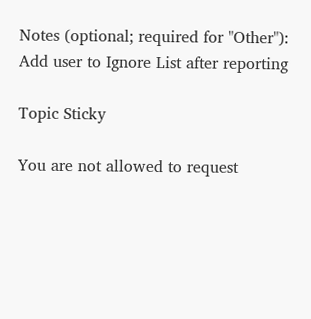Notes (optional; required for "Other"):
Add user to Ignore List after reporting

Topic Sticky

You are not allowed to request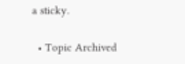a sticky.

  • Topic Archived